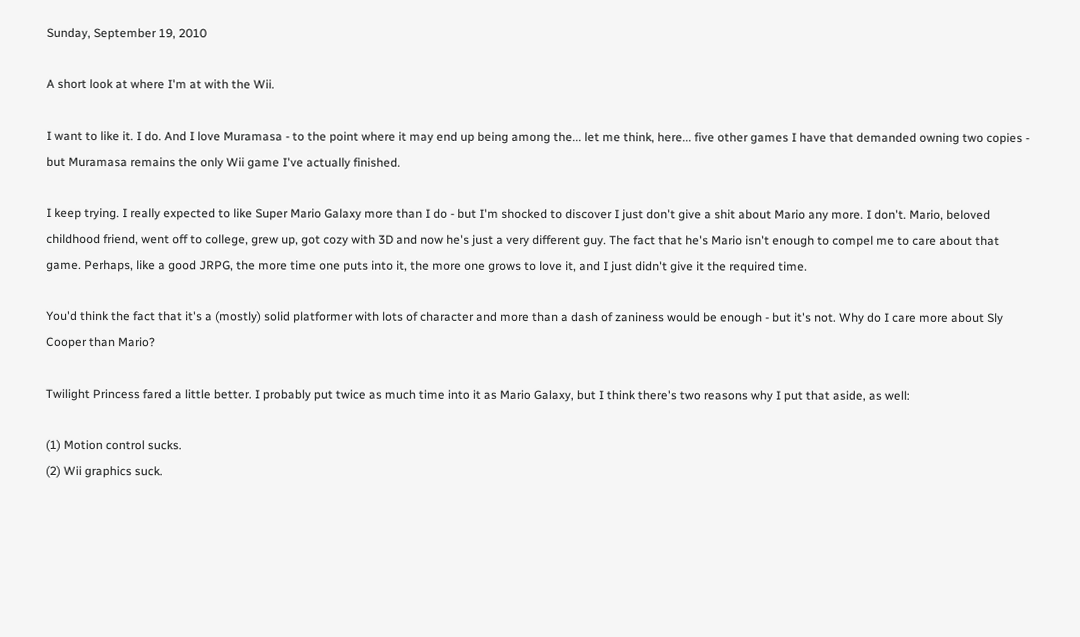Sunday, September 19, 2010

A short look at where I'm at with the Wii.

I want to like it. I do. And I love Muramasa - to the point where it may end up being among the... let me think, here... five other games I have that demanded owning two copies - but Muramasa remains the only Wii game I've actually finished.

I keep trying. I really expected to like Super Mario Galaxy more than I do - but I'm shocked to discover I just don't give a shit about Mario any more. I don't. Mario, beloved childhood friend, went off to college, grew up, got cozy with 3D and now he's just a very different guy. The fact that he's Mario isn't enough to compel me to care about that game. Perhaps, like a good JRPG, the more time one puts into it, the more one grows to love it, and I just didn't give it the required time.

You'd think the fact that it's a (mostly) solid platformer with lots of character and more than a dash of zaniness would be enough - but it's not. Why do I care more about Sly Cooper than Mario?

Twilight Princess fared a little better. I probably put twice as much time into it as Mario Galaxy, but I think there's two reasons why I put that aside, as well:

(1) Motion control sucks.
(2) Wii graphics suck.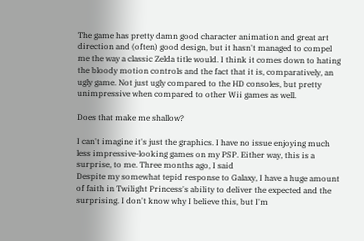The game has pretty damn good character animation and great art direction and (often) good design, but it hasn't managed to compel me the way a classic Zelda title would. I think it comes down to hating the bloody motion controls and the fact that it is, comparatively, an ugly game. Not just ugly compared to the HD consoles, but pretty unimpressive when compared to other Wii games as well.

Does that make me shallow?

I can't imagine it's just the graphics. I have no issue enjoying much less impressive-looking games on my PSP. Either way, this is a surprise, to me. Three months ago, I said
Despite my somewhat tepid response to Galaxy, I have a huge amount of faith in Twilight Princess's ability to deliver the expected and the surprising. I don't know why I believe this, but I'm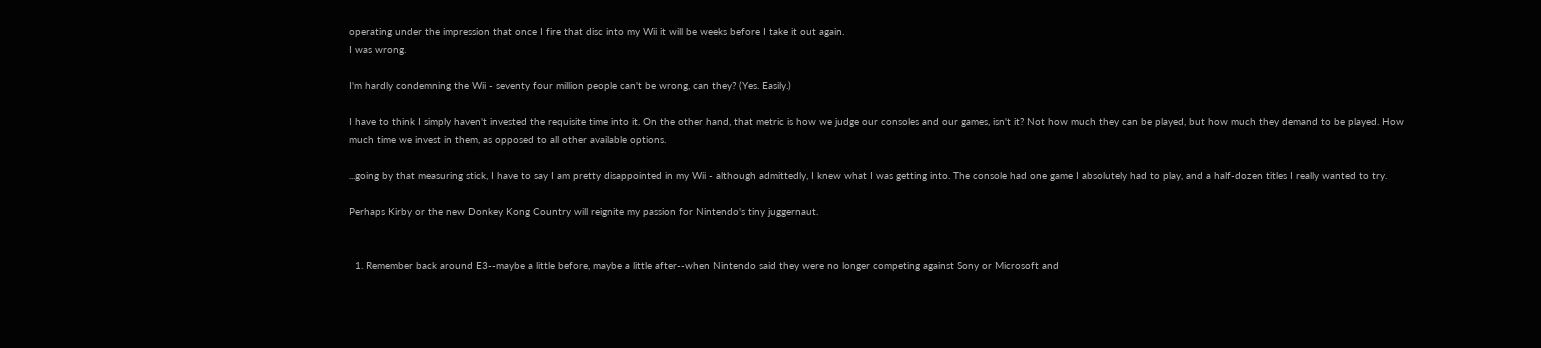operating under the impression that once I fire that disc into my Wii it will be weeks before I take it out again.
I was wrong.

I'm hardly condemning the Wii - seventy four million people can't be wrong, can they? (Yes. Easily.)

I have to think I simply haven't invested the requisite time into it. On the other hand, that metric is how we judge our consoles and our games, isn't it? Not how much they can be played, but how much they demand to be played. How much time we invest in them, as opposed to all other available options.

...going by that measuring stick, I have to say I am pretty disappointed in my Wii - although admittedly, I knew what I was getting into. The console had one game I absolutely had to play, and a half-dozen titles I really wanted to try.

Perhaps Kirby or the new Donkey Kong Country will reignite my passion for Nintendo's tiny juggernaut.


  1. Remember back around E3--maybe a little before, maybe a little after--when Nintendo said they were no longer competing against Sony or Microsoft and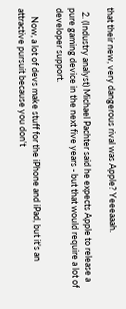that their new, very dangerous rival was Apple? Yeeeaaah.

  2. (Industry analyst) Michael Pachter said he expects Apple to release a pure gaming device in the next five years - but that would require a lot of developer support.

    Now, a lot of devs make stuff for the iPhone and iPad, but it's an attractive pursuit because you don't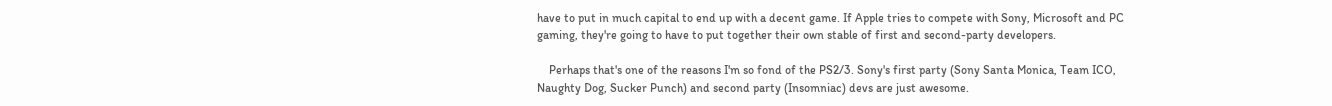have to put in much capital to end up with a decent game. If Apple tries to compete with Sony, Microsoft and PC gaming, they're going to have to put together their own stable of first and second-party developers.

    Perhaps that's one of the reasons I'm so fond of the PS2/3. Sony's first party (Sony Santa Monica, Team ICO, Naughty Dog, Sucker Punch) and second party (Insomniac) devs are just awesome.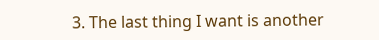3. The last thing I want is another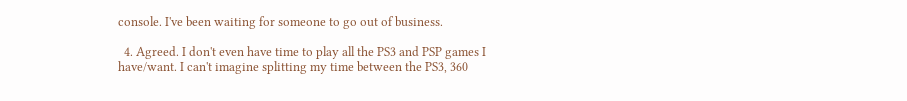console. I've been waiting for someone to go out of business.

  4. Agreed. I don't even have time to play all the PS3 and PSP games I have/want. I can't imagine splitting my time between the PS3, 360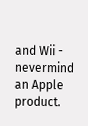and Wii - nevermind an Apple product.